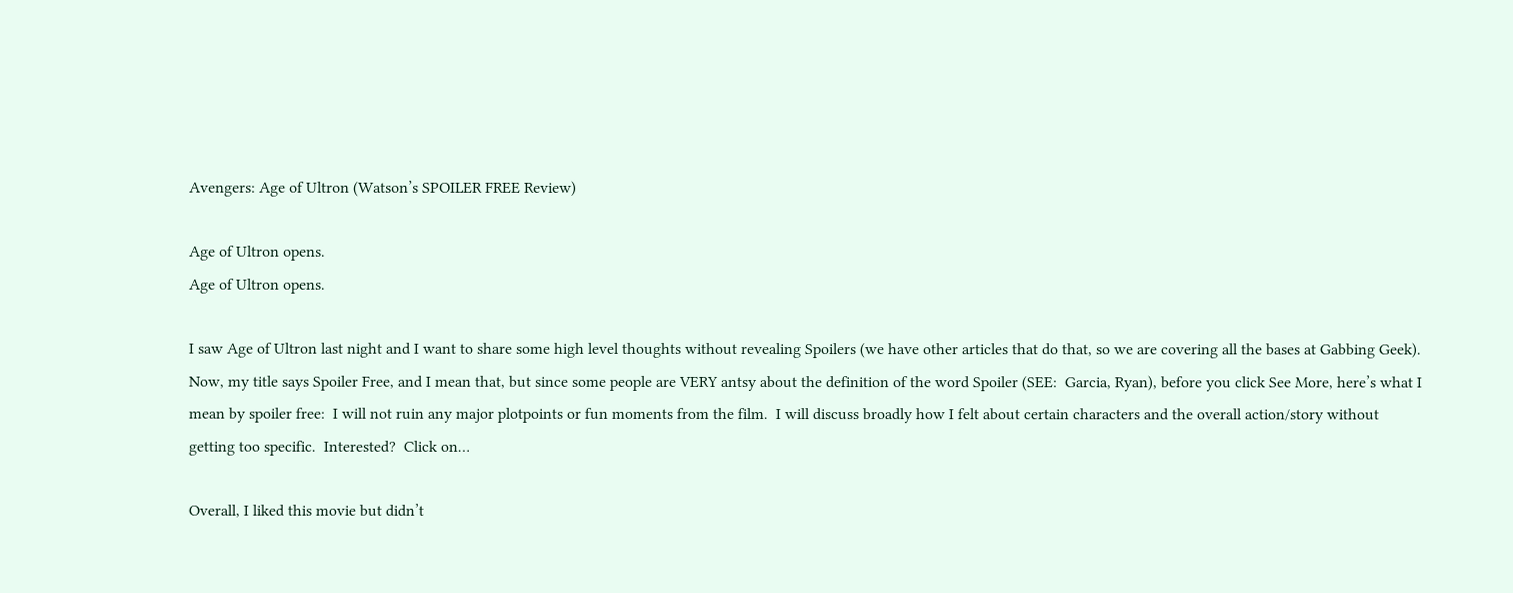Avengers: Age of Ultron (Watson’s SPOILER FREE Review)

Age of Ultron opens.
Age of Ultron opens.

I saw Age of Ultron last night and I want to share some high level thoughts without revealing Spoilers (we have other articles that do that, so we are covering all the bases at Gabbing Geek).  Now, my title says Spoiler Free, and I mean that, but since some people are VERY antsy about the definition of the word Spoiler (SEE:  Garcia, Ryan), before you click See More, here’s what I mean by spoiler free:  I will not ruin any major plotpoints or fun moments from the film.  I will discuss broadly how I felt about certain characters and the overall action/story without getting too specific.  Interested?  Click on…

Overall, I liked this movie but didn’t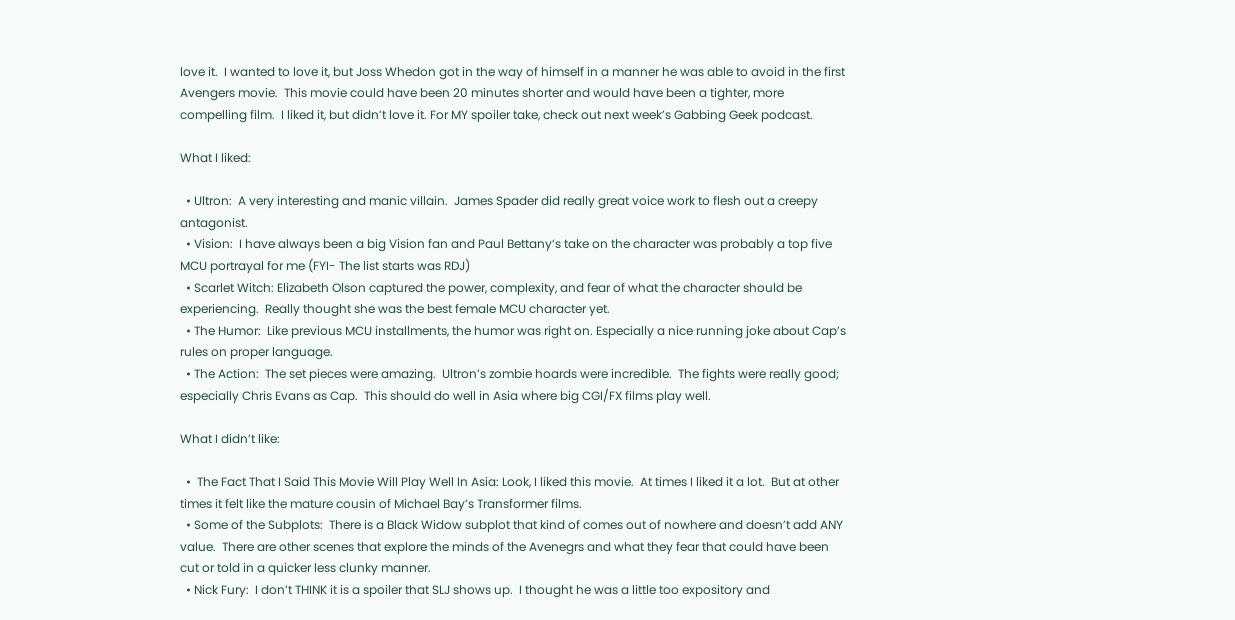love it.  I wanted to love it, but Joss Whedon got in the way of himself in a manner he was able to avoid in the first Avengers movie.  This movie could have been 20 minutes shorter and would have been a tighter, more compelling film.  I liked it, but didn’t love it. For MY spoiler take, check out next week’s Gabbing Geek podcast.

What I liked:

  • Ultron:  A very interesting and manic villain.  James Spader did really great voice work to flesh out a creepy antagonist.
  • Vision:  I have always been a big Vision fan and Paul Bettany’s take on the character was probably a top five MCU portrayal for me (FYI- The list starts was RDJ)
  • Scarlet Witch: Elizabeth Olson captured the power, complexity, and fear of what the character should be experiencing.  Really thought she was the best female MCU character yet.
  • The Humor:  Like previous MCU installments, the humor was right on. Especially a nice running joke about Cap’s rules on proper language.
  • The Action:  The set pieces were amazing.  Ultron’s zombie hoards were incredible.  The fights were really good; especially Chris Evans as Cap.  This should do well in Asia where big CGI/FX films play well.

What I didn’t like:

  •  The Fact That I Said This Movie Will Play Well In Asia: Look, I liked this movie.  At times I liked it a lot.  But at other times it felt like the mature cousin of Michael Bay’s Transformer films.
  • Some of the Subplots:  There is a Black Widow subplot that kind of comes out of nowhere and doesn’t add ANY value.  There are other scenes that explore the minds of the Avenegrs and what they fear that could have been cut or told in a quicker less clunky manner.
  • Nick Fury:  I don’t THINK it is a spoiler that SLJ shows up.  I thought he was a little too expository and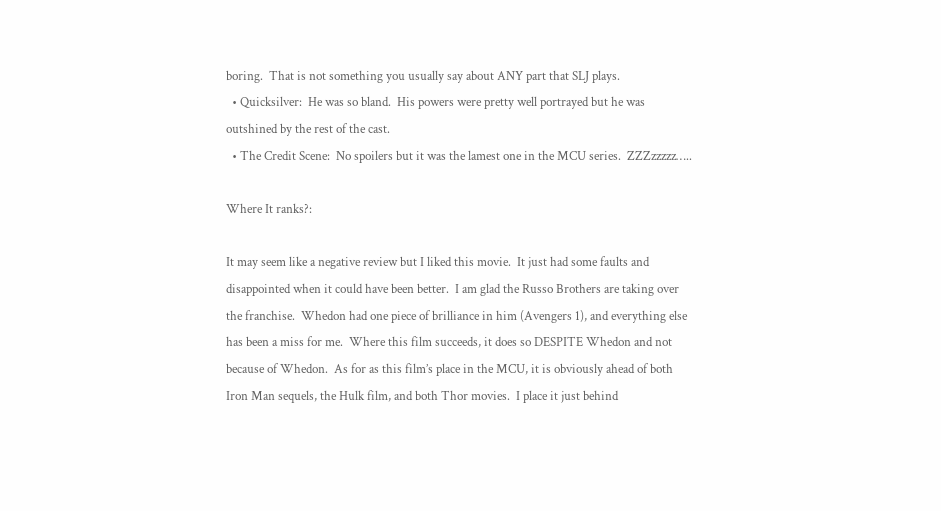boring.  That is not something you usually say about ANY part that SLJ plays.
  • Quicksilver:  He was so bland.  His powers were pretty well portrayed but he was outshined by the rest of the cast.
  • The Credit Scene:  No spoilers but it was the lamest one in the MCU series.  ZZZzzzzz…..

Where It ranks?:

It may seem like a negative review but I liked this movie.  It just had some faults and disappointed when it could have been better.  I am glad the Russo Brothers are taking over the franchise.  Whedon had one piece of brilliance in him (Avengers 1), and everything else has been a miss for me.  Where this film succeeds, it does so DESPITE Whedon and not because of Whedon.  As for as this film’s place in the MCU, it is obviously ahead of both Iron Man sequels, the Hulk film, and both Thor movies.  I place it just behind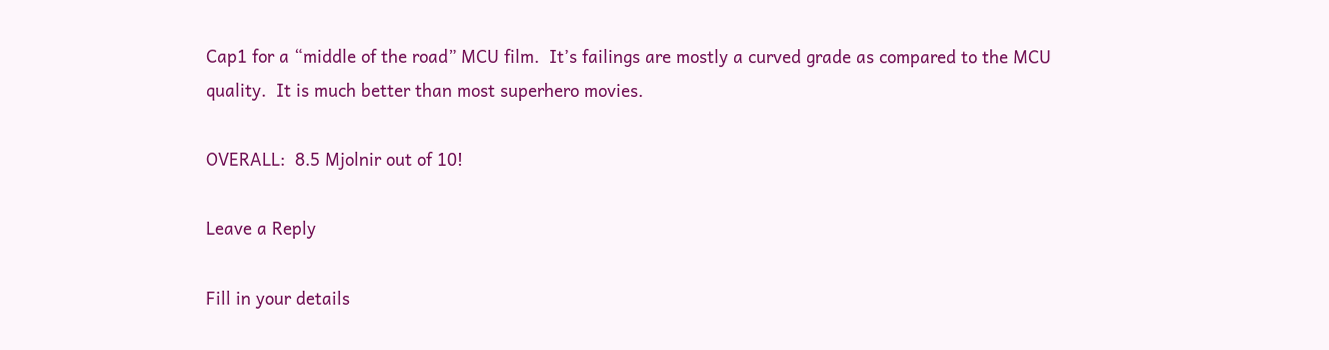Cap1 for a “middle of the road” MCU film.  It’s failings are mostly a curved grade as compared to the MCU quality.  It is much better than most superhero movies.

OVERALL:  8.5 Mjolnir out of 10!

Leave a Reply

Fill in your details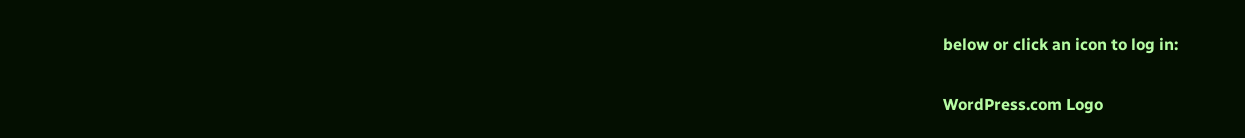below or click an icon to log in:

WordPress.com Logo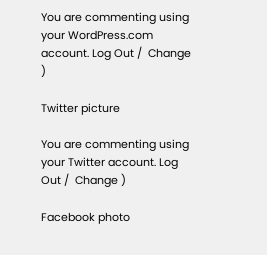You are commenting using your WordPress.com account. Log Out /  Change )

Twitter picture

You are commenting using your Twitter account. Log Out /  Change )

Facebook photo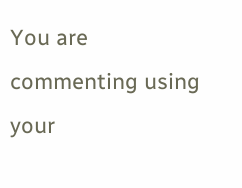You are commenting using your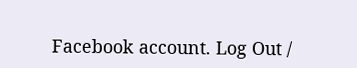Facebook account. Log Out /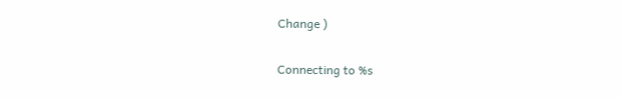Change )

Connecting to %s